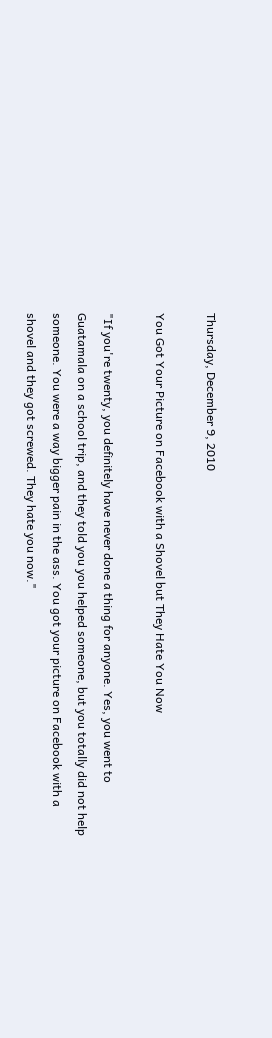Thursday, December 9, 2010

You Got Your Picture on Facebook with a Shovel but They Hate You Now

"If you're twenty, you definitely have never done a thing for anyone. Yes, you went to Guatamala on a school trip, and they told you you helped someone, but you totally did not help someone. You were a way bigger pain in the ass. You got your picture on Facebook with a shovel and they got screwed. They hate you now."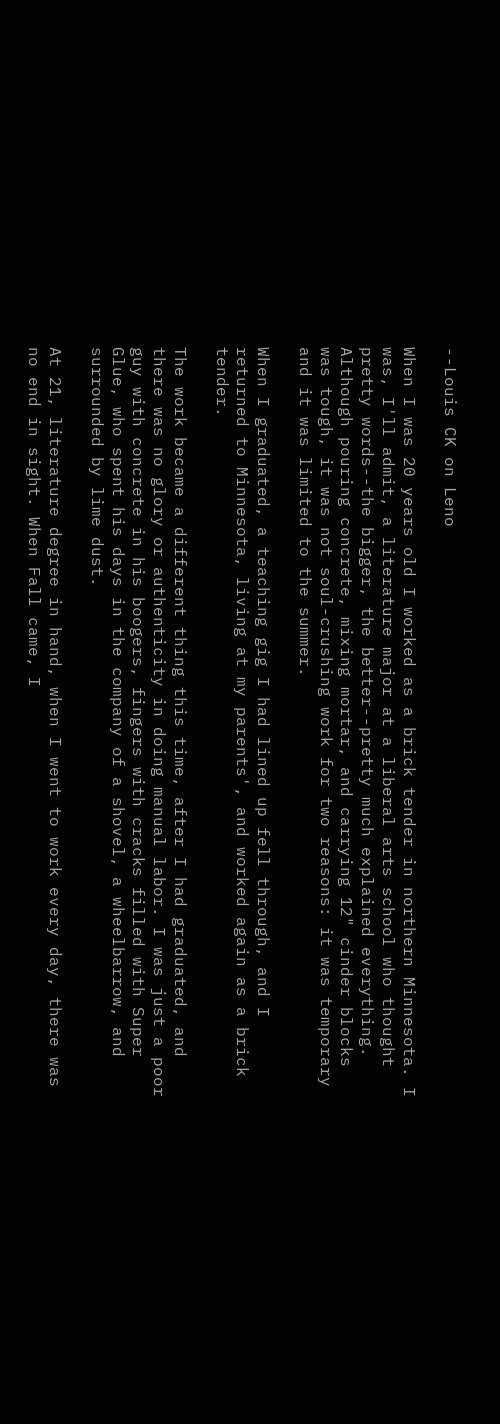--Louis CK on Leno

When I was 20 years old I worked as a brick tender in northern Minnesota. I was, I'll admit, a literature major at a liberal arts school who thought pretty words--the bigger, the better--pretty much explained everything. Although pouring concrete, mixing mortar, and carrying 12" cinder blocks was tough, it was not soul-crushing work for two reasons: it was temporary and it was limited to the summer.

When I graduated, a teaching gig I had lined up fell through, and I returned to Minnesota, living at my parents', and worked again as a brick tender.

The work became a different thing this time, after I had graduated, and there was no glory or authenticity in doing manual labor. I was just a poor guy with concrete in his boogers, fingers with cracks filled with Super Glue, who spent his days in the company of a shovel, a wheelbarrow, and surrounded by lime dust.

At 21, literature degree in hand, when I went to work every day, there was no end in sight. When Fall came, I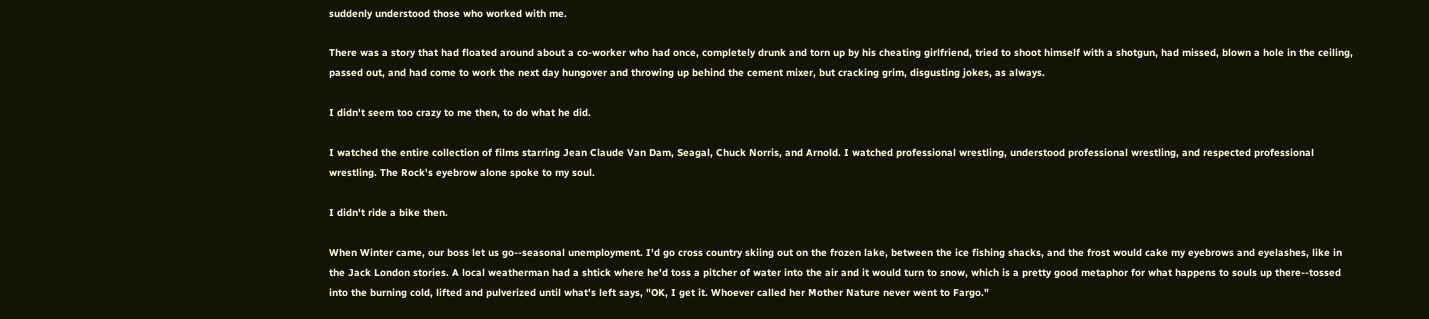suddenly understood those who worked with me.

There was a story that had floated around about a co-worker who had once, completely drunk and torn up by his cheating girlfriend, tried to shoot himself with a shotgun, had missed, blown a hole in the ceiling, passed out, and had come to work the next day hungover and throwing up behind the cement mixer, but cracking grim, disgusting jokes, as always.

I didn't seem too crazy to me then, to do what he did.

I watched the entire collection of films starring Jean Claude Van Dam, Seagal, Chuck Norris, and Arnold. I watched professional wrestling, understood professional wrestling, and respected professional wrestling. The Rock's eyebrow alone spoke to my soul.

I didn't ride a bike then.

When Winter came, our boss let us go--seasonal unemployment. I'd go cross country skiing out on the frozen lake, between the ice fishing shacks, and the frost would cake my eyebrows and eyelashes, like in the Jack London stories. A local weatherman had a shtick where he'd toss a pitcher of water into the air and it would turn to snow, which is a pretty good metaphor for what happens to souls up there--tossed into the burning cold, lifted and pulverized until what's left says, "OK, I get it. Whoever called her Mother Nature never went to Fargo."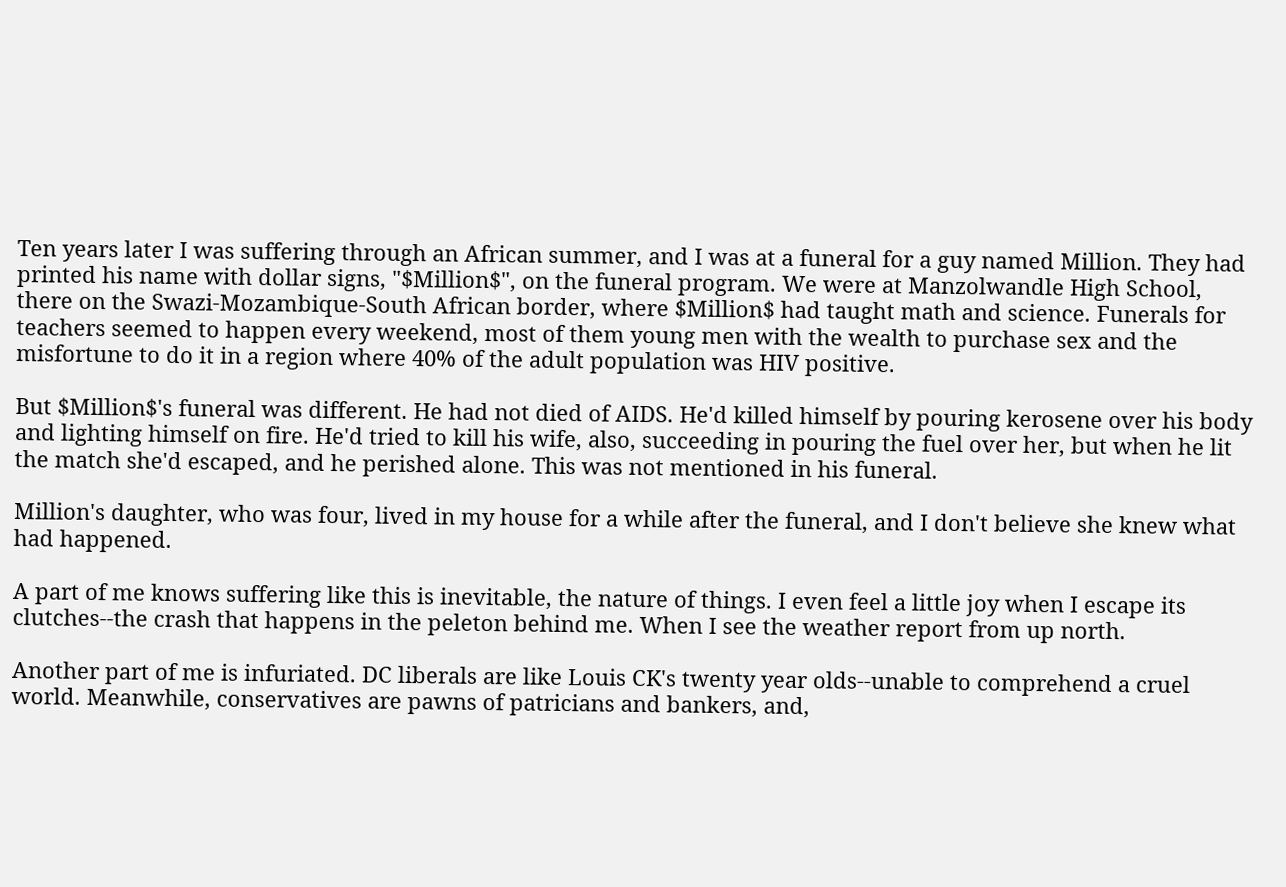Ten years later I was suffering through an African summer, and I was at a funeral for a guy named Million. They had printed his name with dollar signs, "$Million$", on the funeral program. We were at Manzolwandle High School, there on the Swazi-Mozambique-South African border, where $Million$ had taught math and science. Funerals for teachers seemed to happen every weekend, most of them young men with the wealth to purchase sex and the misfortune to do it in a region where 40% of the adult population was HIV positive.

But $Million$'s funeral was different. He had not died of AIDS. He'd killed himself by pouring kerosene over his body and lighting himself on fire. He'd tried to kill his wife, also, succeeding in pouring the fuel over her, but when he lit the match she'd escaped, and he perished alone. This was not mentioned in his funeral.

Million's daughter, who was four, lived in my house for a while after the funeral, and I don't believe she knew what had happened.

A part of me knows suffering like this is inevitable, the nature of things. I even feel a little joy when I escape its clutches--the crash that happens in the peleton behind me. When I see the weather report from up north.

Another part of me is infuriated. DC liberals are like Louis CK's twenty year olds--unable to comprehend a cruel world. Meanwhile, conservatives are pawns of patricians and bankers, and,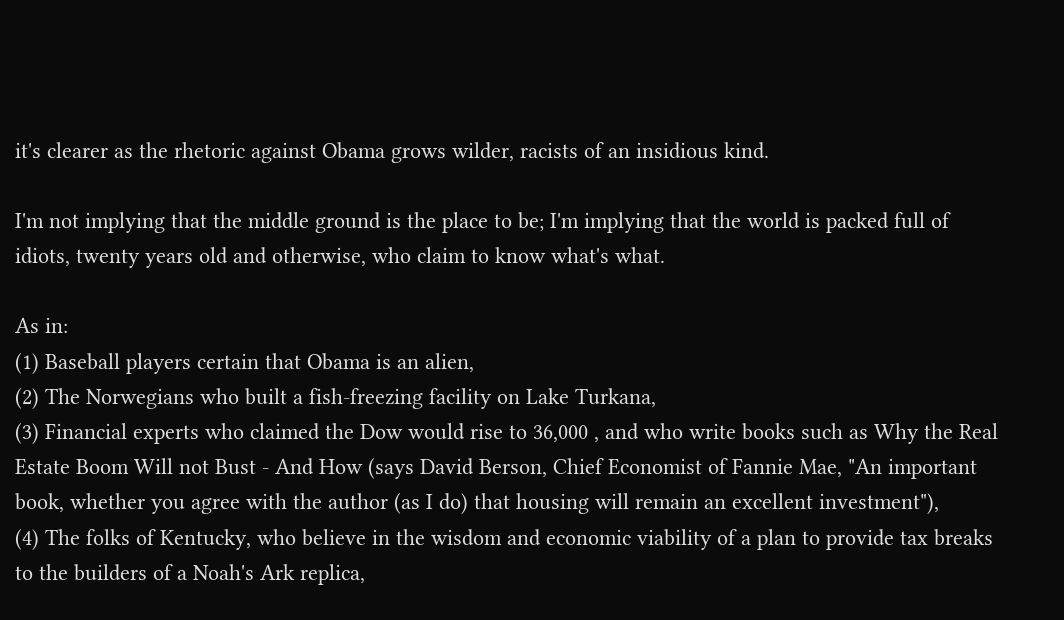it's clearer as the rhetoric against Obama grows wilder, racists of an insidious kind.

I'm not implying that the middle ground is the place to be; I'm implying that the world is packed full of idiots, twenty years old and otherwise, who claim to know what's what.

As in:
(1) Baseball players certain that Obama is an alien,
(2) The Norwegians who built a fish-freezing facility on Lake Turkana,
(3) Financial experts who claimed the Dow would rise to 36,000 , and who write books such as Why the Real Estate Boom Will not Bust - And How (says David Berson, Chief Economist of Fannie Mae, "An important book, whether you agree with the author (as I do) that housing will remain an excellent investment"),
(4) The folks of Kentucky, who believe in the wisdom and economic viability of a plan to provide tax breaks to the builders of a Noah's Ark replica,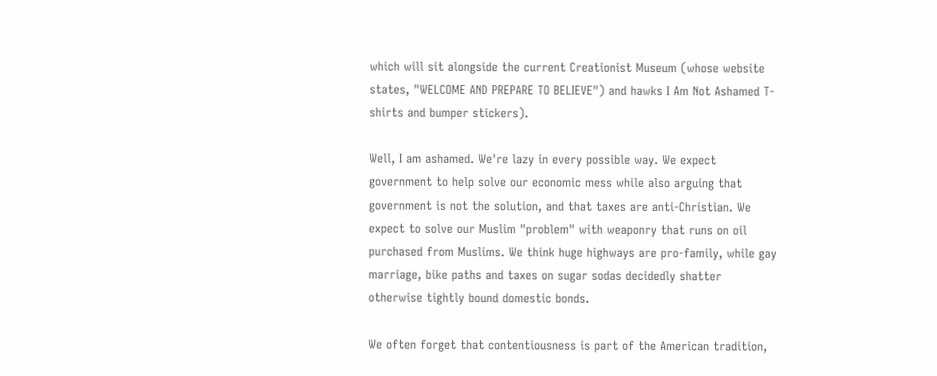which will sit alongside the current Creationist Museum (whose website states, "WELCOME AND PREPARE TO BELIEVE") and hawks I Am Not Ashamed T-shirts and bumper stickers).

Well, I am ashamed. We're lazy in every possible way. We expect government to help solve our economic mess while also arguing that government is not the solution, and that taxes are anti-Christian. We expect to solve our Muslim "problem" with weaponry that runs on oil purchased from Muslims. We think huge highways are pro-family, while gay marriage, bike paths and taxes on sugar sodas decidedly shatter otherwise tightly bound domestic bonds.

We often forget that contentiousness is part of the American tradition,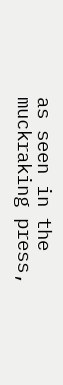as seen in the muckraking press,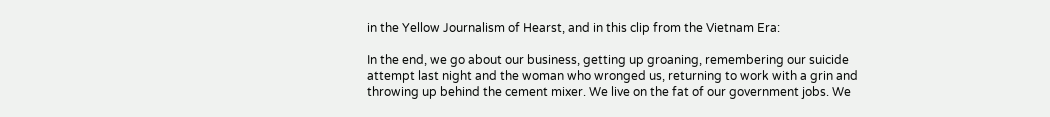in the Yellow Journalism of Hearst, and in this clip from the Vietnam Era:

In the end, we go about our business, getting up groaning, remembering our suicide attempt last night and the woman who wronged us, returning to work with a grin and throwing up behind the cement mixer. We live on the fat of our government jobs. We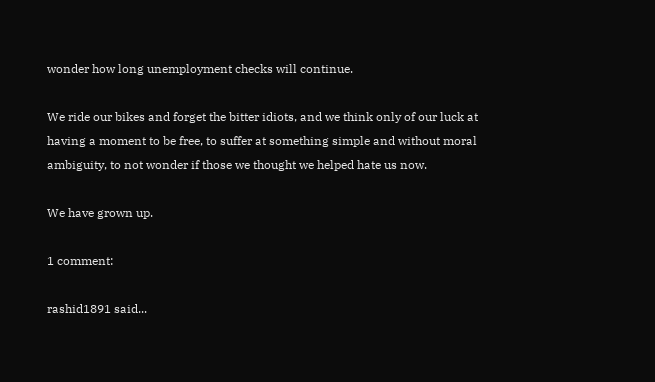wonder how long unemployment checks will continue.

We ride our bikes and forget the bitter idiots, and we think only of our luck at having a moment to be free, to suffer at something simple and without moral ambiguity, to not wonder if those we thought we helped hate us now.

We have grown up.

1 comment:

rashid1891 said...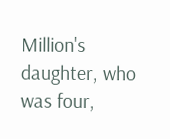Million's daughter, who was four,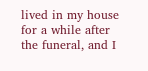lived in my house for a while after the funeral, and I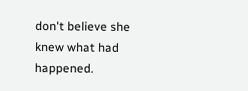don't believe she knew what had happened.